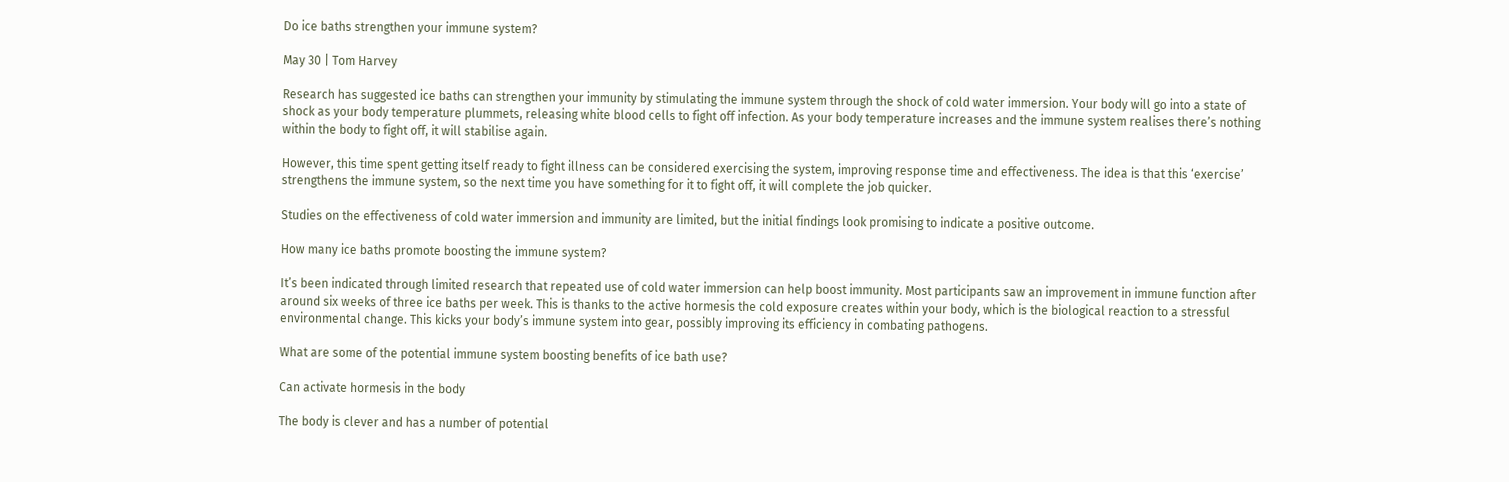Do ice baths strengthen your immune system?

May 30 | Tom Harvey

Research has suggested ice baths can strengthen your immunity by stimulating the immune system through the shock of cold water immersion. Your body will go into a state of shock as your body temperature plummets, releasing white blood cells to fight off infection. As your body temperature increases and the immune system realises there’s nothing within the body to fight off, it will stabilise again.

However, this time spent getting itself ready to fight illness can be considered exercising the system, improving response time and effectiveness. The idea is that this ‘exercise’ strengthens the immune system, so the next time you have something for it to fight off, it will complete the job quicker.

Studies on the effectiveness of cold water immersion and immunity are limited, but the initial findings look promising to indicate a positive outcome.

How many ice baths promote boosting the immune system?

It’s been indicated through limited research that repeated use of cold water immersion can help boost immunity. Most participants saw an improvement in immune function after around six weeks of three ice baths per week. This is thanks to the active hormesis the cold exposure creates within your body, which is the biological reaction to a stressful environmental change. This kicks your body’s immune system into gear, possibly improving its efficiency in combating pathogens.

What are some of the potential immune system boosting benefits of ice bath use?

Can activate hormesis in the body

The body is clever and has a number of potential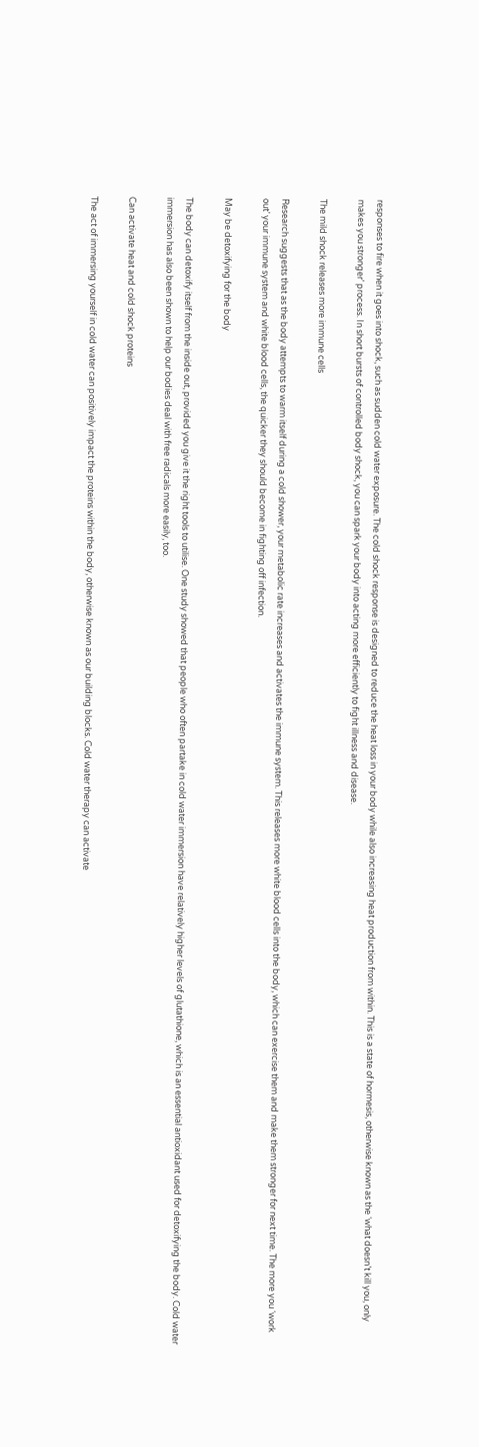responses to fire when it goes into shock, such as sudden cold water exposure. The cold shock response is designed to reduce the heat loss in your body while also increasing heat production from within. This is a state of hormesis, otherwise known as the ‘what doesn’t kill you, only makes you stronger’ process. In short bursts of controlled body shock, you can spark your body into acting more efficiently to fight illness and disease.

The mild shock releases more immune cells

Research suggests that as the body attempts to warm itself during a cold shower, your metabolic rate increases and activates the immune system. This releases more white blood cells into the body, which can exercise them and make them stronger for next time. The more you ‘work out’ your immune system and white blood cells, the quicker they should become in fighting off infection.

May be detoxifying for the body

The body can detoxify itself from the inside out, provided you give it the right tools to utilise. One study showed that people who often partake in cold water immersion have relatively higher levels of glutathione, which is an essential antioxidant used for detoxifying the body. Cold water immersion has also been shown to help our bodies deal with free radicals more easily, too.

Can activate heat and cold shock proteins

The act of immersing yourself in cold water can positively impact the proteins within the body, otherwise known as our building blocks. Cold water therapy can activate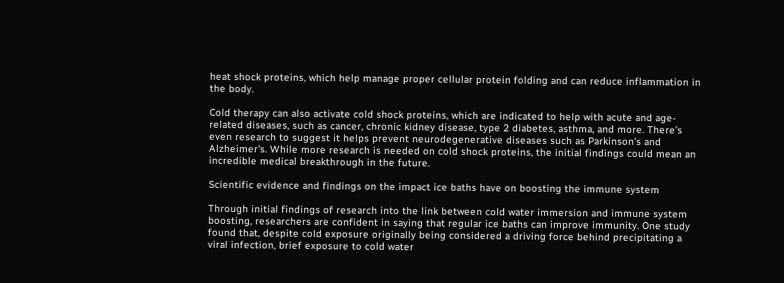heat shock proteins, which help manage proper cellular protein folding and can reduce inflammation in the body.

Cold therapy can also activate cold shock proteins, which are indicated to help with acute and age-related diseases, such as cancer, chronic kidney disease, type 2 diabetes, asthma, and more. There’s even research to suggest it helps prevent neurodegenerative diseases such as Parkinson’s and Alzheimer’s. While more research is needed on cold shock proteins, the initial findings could mean an incredible medical breakthrough in the future.

Scientific evidence and findings on the impact ice baths have on boosting the immune system

Through initial findings of research into the link between cold water immersion and immune system boosting, researchers are confident in saying that regular ice baths can improve immunity. One study found that, despite cold exposure originally being considered a driving force behind precipitating a viral infection, brief exposure to cold water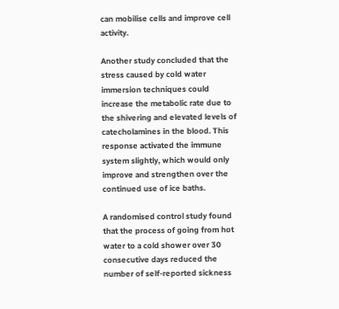can mobilise cells and improve cell activity.

Another study concluded that the stress caused by cold water immersion techniques could increase the metabolic rate due to the shivering and elevated levels of catecholamines in the blood. This response activated the immune system slightly, which would only improve and strengthen over the continued use of ice baths.

A randomised control study found that the process of going from hot water to a cold shower over 30 consecutive days reduced the number of self-reported sickness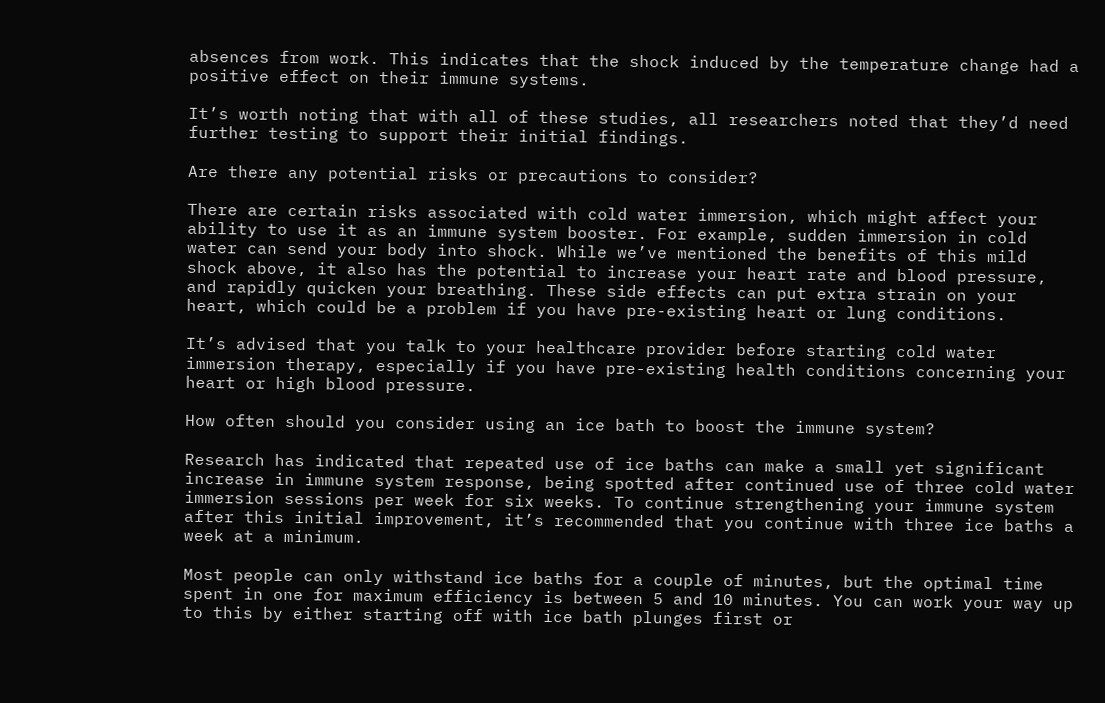absences from work. This indicates that the shock induced by the temperature change had a positive effect on their immune systems.

It’s worth noting that with all of these studies, all researchers noted that they’d need further testing to support their initial findings.

Are there any potential risks or precautions to consider?

There are certain risks associated with cold water immersion, which might affect your ability to use it as an immune system booster. For example, sudden immersion in cold water can send your body into shock. While we’ve mentioned the benefits of this mild shock above, it also has the potential to increase your heart rate and blood pressure, and rapidly quicken your breathing. These side effects can put extra strain on your heart, which could be a problem if you have pre-existing heart or lung conditions.

It’s advised that you talk to your healthcare provider before starting cold water immersion therapy, especially if you have pre-existing health conditions concerning your heart or high blood pressure.

How often should you consider using an ice bath to boost the immune system?

Research has indicated that repeated use of ice baths can make a small yet significant increase in immune system response, being spotted after continued use of three cold water immersion sessions per week for six weeks. To continue strengthening your immune system after this initial improvement, it’s recommended that you continue with three ice baths a week at a minimum.

Most people can only withstand ice baths for a couple of minutes, but the optimal time spent in one for maximum efficiency is between 5 and 10 minutes. You can work your way up to this by either starting off with ice bath plunges first or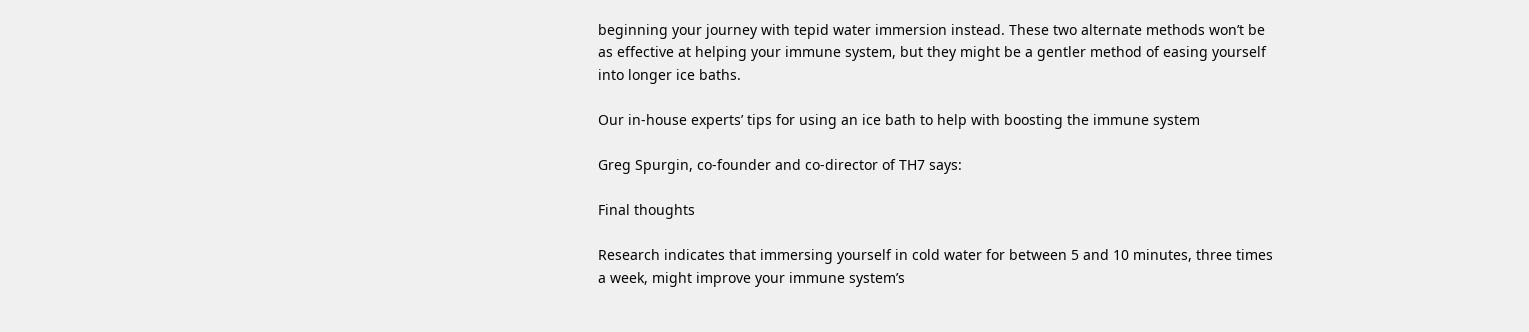beginning your journey with tepid water immersion instead. These two alternate methods won’t be as effective at helping your immune system, but they might be a gentler method of easing yourself into longer ice baths.

Our in-house experts’ tips for using an ice bath to help with boosting the immune system

Greg Spurgin, co-founder and co-director of TH7 says:

Final thoughts

Research indicates that immersing yourself in cold water for between 5 and 10 minutes, three times a week, might improve your immune system’s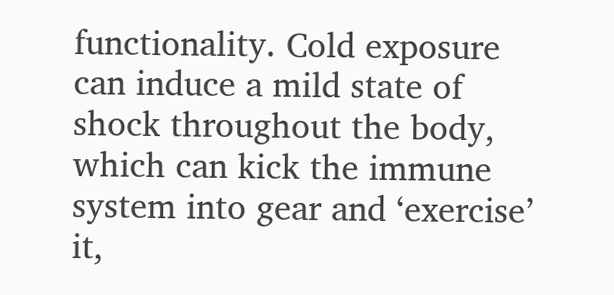functionality. Cold exposure can induce a mild state of shock throughout the body, which can kick the immune system into gear and ‘exercise’ it,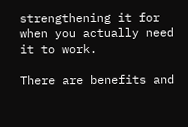strengthening it for when you actually need it to work.

There are benefits and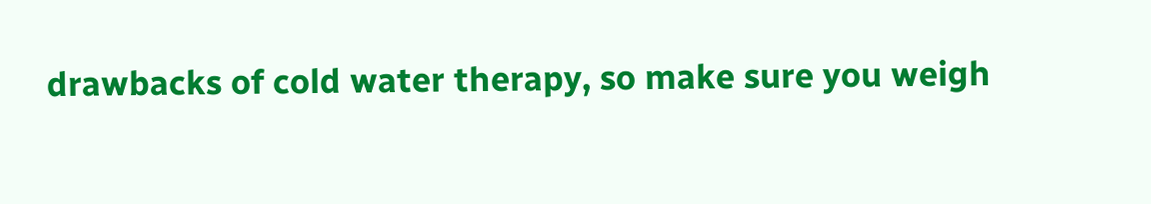drawbacks of cold water therapy, so make sure you weigh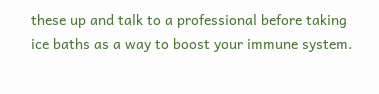these up and talk to a professional before taking ice baths as a way to boost your immune system.